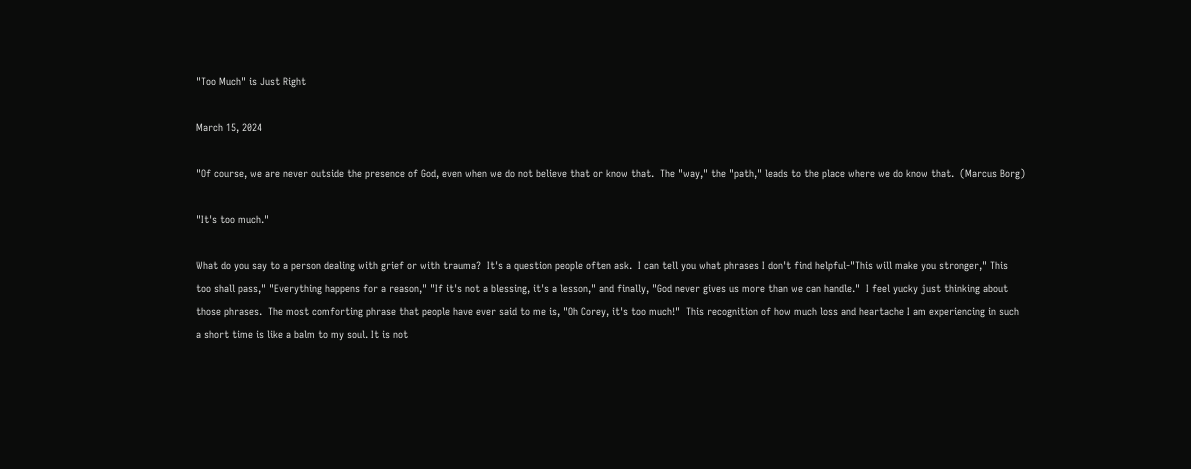"Too Much" is Just Right

March 15, 2024

"Of course, we are never outside the presence of God, even when we do not believe that or know that.  The "way," the "path," leads to the place where we do know that.  (Marcus Borg)

"It's too much."

What do you say to a person dealing with grief or with trauma?  It's a question people often ask.  I can tell you what phrases I don't find helpful-"This will make you stronger," This too shall pass," "Everything happens for a reason," "If it's not a blessing, it's a lesson," and finally, "God never gives us more than we can handle."  I feel yucky just thinking about those phrases.  The most comforting phrase that people have ever said to me is, "Oh Corey, it's too much!"  This recognition of how much loss and heartache I am experiencing in such a short time is like a balm to my soul. It is not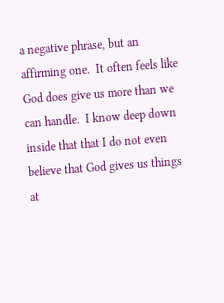a negative phrase, but an affirming one.  It often feels like God does give us more than we can handle.  I know deep down inside that that I do not even believe that God gives us things at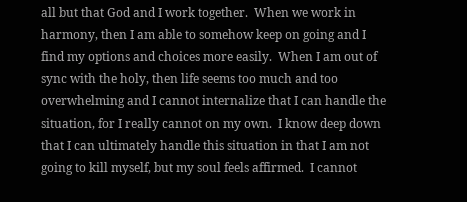all but that God and I work together.  When we work in harmony, then I am able to somehow keep on going and I find my options and choices more easily.  When I am out of sync with the holy, then life seems too much and too overwhelming and I cannot internalize that I can handle the situation, for I really cannot on my own.  I know deep down that I can ultimately handle this situation in that I am not going to kill myself, but my soul feels affirmed.  I cannot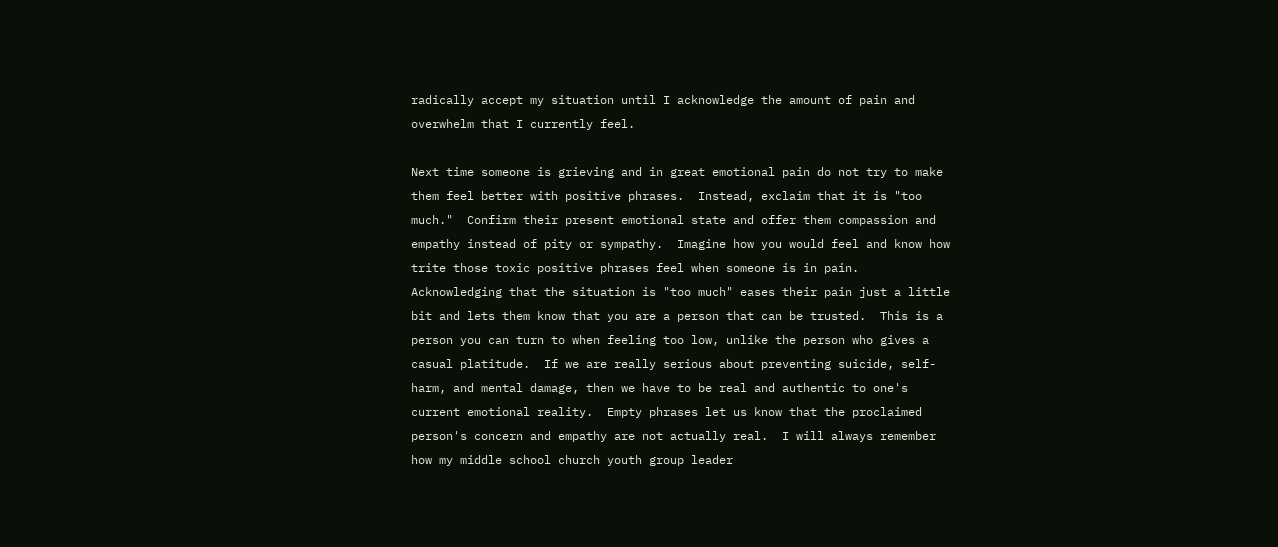radically accept my situation until I acknowledge the amount of pain and overwhelm that I currently feel.

Next time someone is grieving and in great emotional pain do not try to make them feel better with positive phrases.  Instead, exclaim that it is "too much."  Confirm their present emotional state and offer them compassion and empathy instead of pity or sympathy.  Imagine how you would feel and know how trite those toxic positive phrases feel when someone is in pain. Acknowledging that the situation is "too much" eases their pain just a little bit and lets them know that you are a person that can be trusted.  This is a person you can turn to when feeling too low, unlike the person who gives a casual platitude.  If we are really serious about preventing suicide, self-harm, and mental damage, then we have to be real and authentic to one's current emotional reality.  Empty phrases let us know that the proclaimed person's concern and empathy are not actually real.  I will always remember how my middle school church youth group leader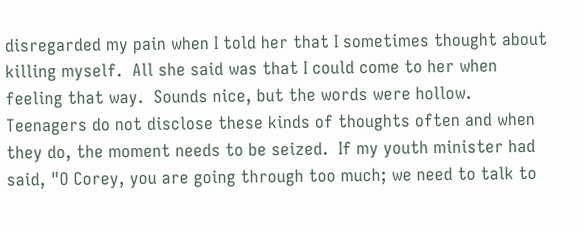disregarded my pain when I told her that I sometimes thought about killing myself.  All she said was that I could come to her when feeling that way.  Sounds nice, but the words were hollow.  Teenagers do not disclose these kinds of thoughts often and when they do, the moment needs to be seized.  If my youth minister had said, "O Corey, you are going through too much; we need to talk to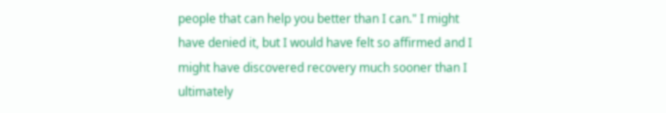people that can help you better than I can." I might have denied it, but I would have felt so affirmed and I might have discovered recovery much sooner than I ultimately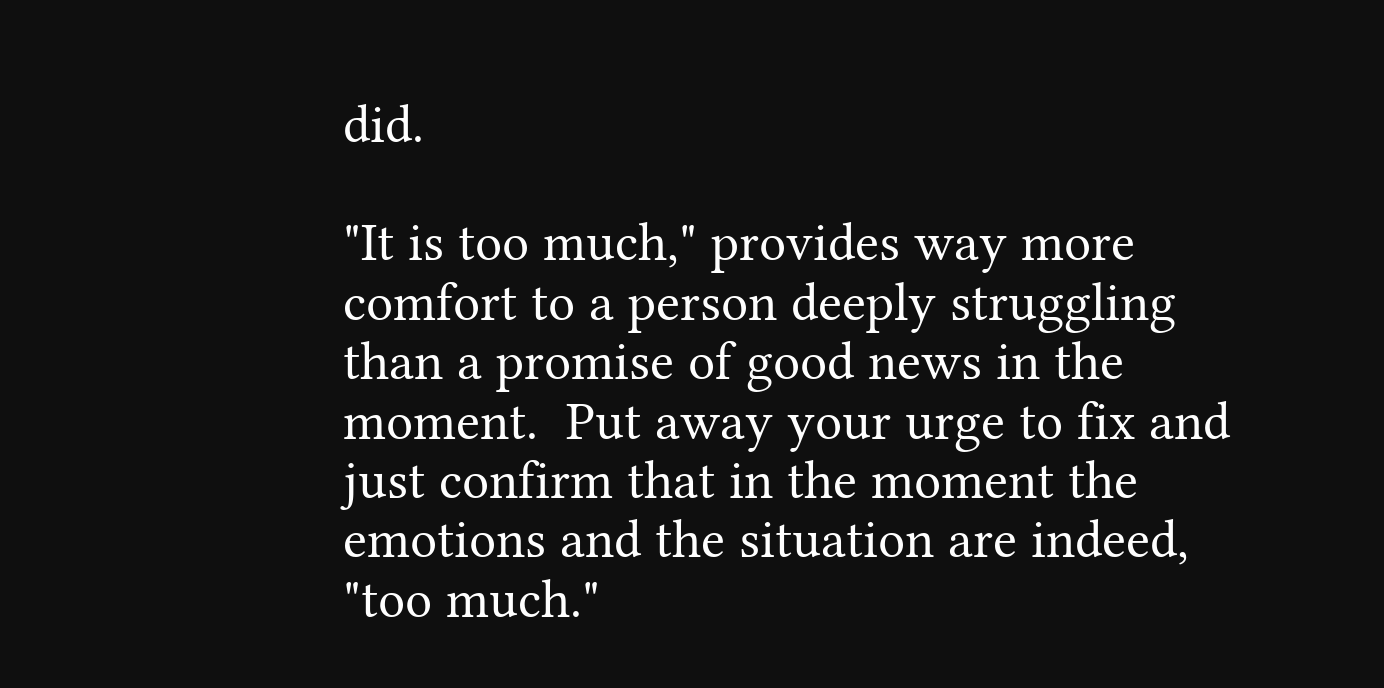did.

"It is too much," provides way more comfort to a person deeply struggling than a promise of good news in the moment.  Put away your urge to fix and just confirm that in the moment the emotions and the situation are indeed, "too much."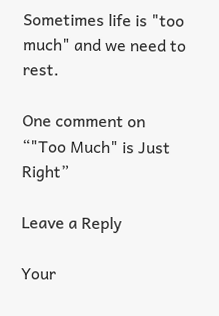Sometimes life is "too much" and we need to rest.

One comment on “"Too Much" is Just Right”

Leave a Reply

Your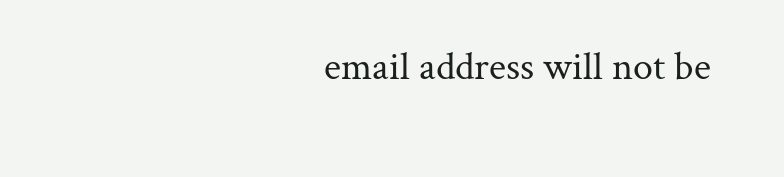email address will not be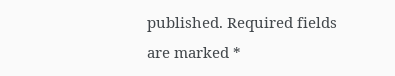published. Required fields are marked *